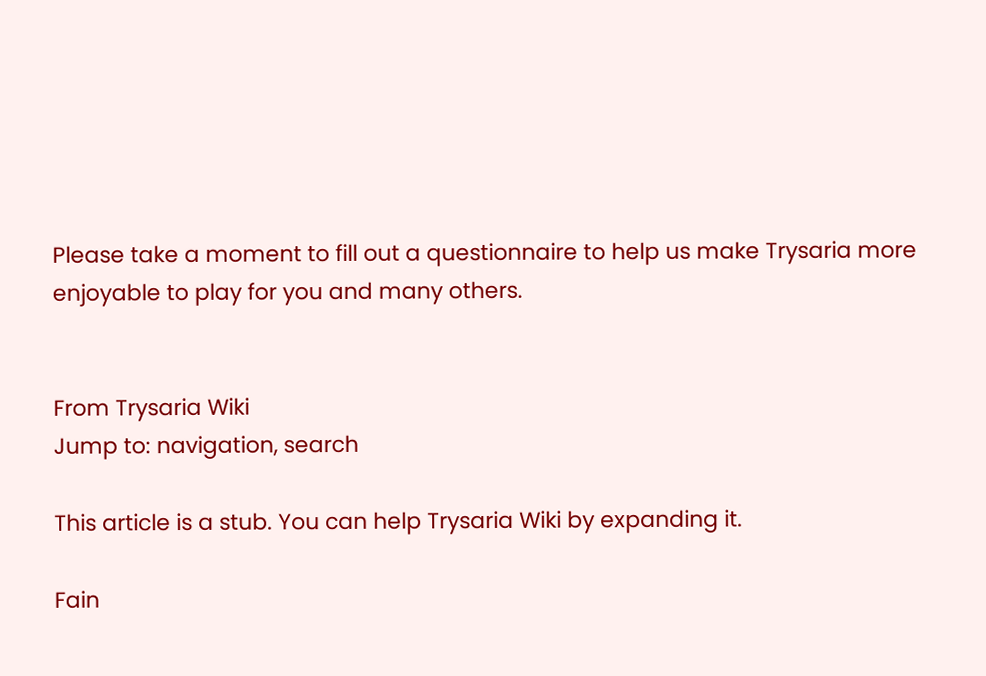Please take a moment to fill out a questionnaire to help us make Trysaria more enjoyable to play for you and many others.


From Trysaria Wiki
Jump to: navigation, search

This article is a stub. You can help Trysaria Wiki by expanding it.

Fain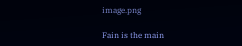image.png

Fain is the main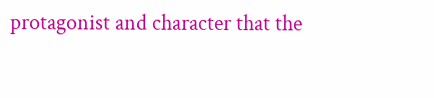protagonist and character that the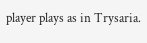player plays as in Trysaria.